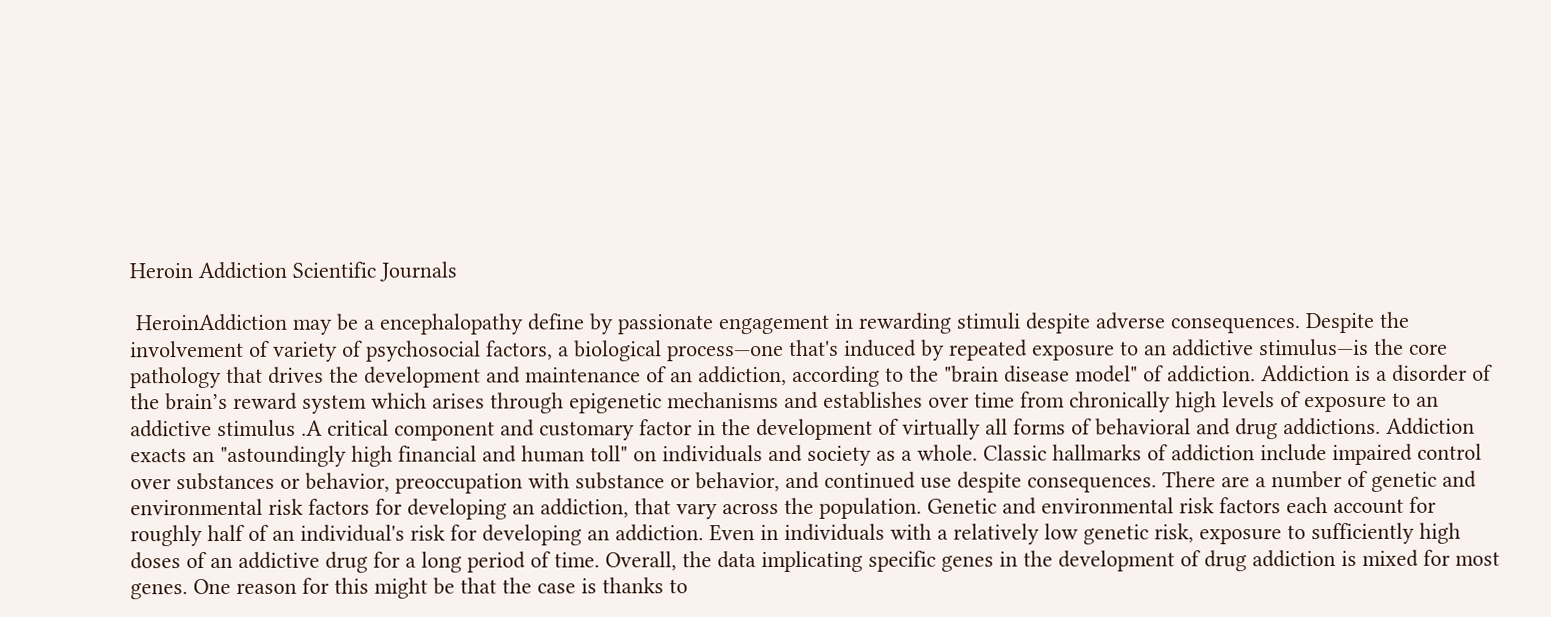Heroin Addiction Scientific Journals

 HeroinAddiction may be a encephalopathy define by passionate engagement in rewarding stimuli despite adverse consequences. Despite the involvement of variety of psychosocial factors, a biological process—one that's induced by repeated exposure to an addictive stimulus—is the core pathology that drives the development and maintenance of an addiction, according to the "brain disease model" of addiction. Addiction is a disorder of the brain’s reward system which arises through epigenetic mechanisms and establishes over time from chronically high levels of exposure to an addictive stimulus .A critical component and customary factor in the development of virtually all forms of behavioral and drug addictions. Addiction exacts an "astoundingly high financial and human toll" on individuals and society as a whole. Classic hallmarks of addiction include impaired control over substances or behavior, preoccupation with substance or behavior, and continued use despite consequences. There are a number of genetic and environmental risk factors for developing an addiction, that vary across the population. Genetic and environmental risk factors each account for roughly half of an individual's risk for developing an addiction. Even in individuals with a relatively low genetic risk, exposure to sufficiently high doses of an addictive drug for a long period of time. Overall, the data implicating specific genes in the development of drug addiction is mixed for most genes. One reason for this might be that the case is thanks to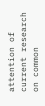attention of current research on common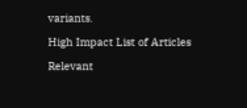variants.

High Impact List of Articles

Relevant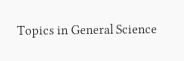Topics in General Science